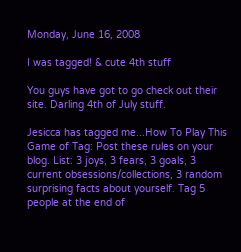Monday, June 16, 2008

I was tagged! & cute 4th stuff

You guys have got to go check out their site. Darling 4th of July stuff.

Jesicca has tagged me...How To Play This Game of Tag: Post these rules on your blog. List: 3 joys, 3 fears, 3 goals, 3 current obsessions/collections, 3 random surprising facts about yourself. Tag 5 people at the end of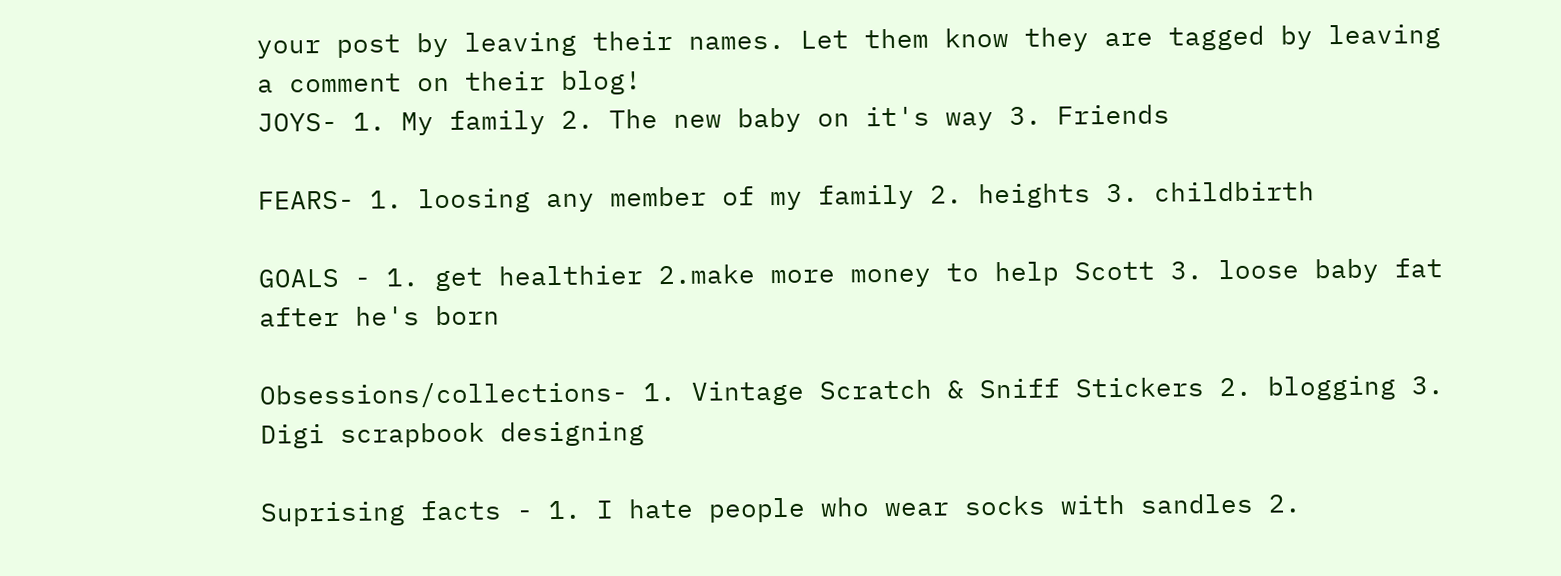your post by leaving their names. Let them know they are tagged by leaving a comment on their blog!
JOYS- 1. My family 2. The new baby on it's way 3. Friends

FEARS- 1. loosing any member of my family 2. heights 3. childbirth

GOALS - 1. get healthier 2.make more money to help Scott 3. loose baby fat after he's born

Obsessions/collections- 1. Vintage Scratch & Sniff Stickers 2. blogging 3. Digi scrapbook designing

Suprising facts - 1. I hate people who wear socks with sandles 2.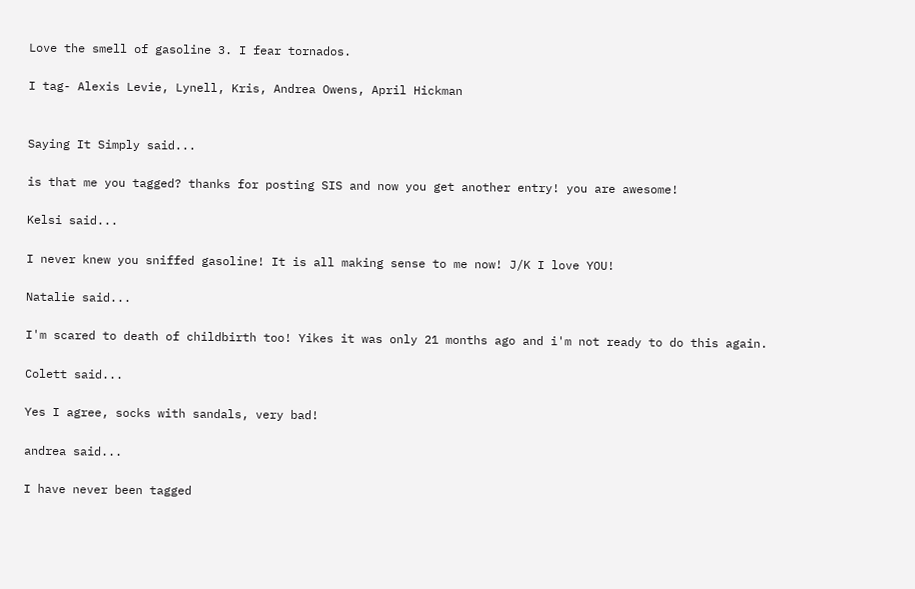Love the smell of gasoline 3. I fear tornados.

I tag- Alexis Levie, Lynell, Kris, Andrea Owens, April Hickman


Saying It Simply said...

is that me you tagged? thanks for posting SIS and now you get another entry! you are awesome!

Kelsi said...

I never knew you sniffed gasoline! It is all making sense to me now! J/K I love YOU!

Natalie said...

I'm scared to death of childbirth too! Yikes it was only 21 months ago and i'm not ready to do this again.

Colett said...

Yes I agree, socks with sandals, very bad!

andrea said...

I have never been tagged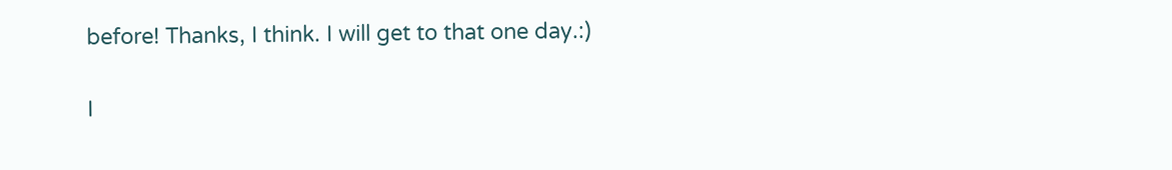before! Thanks, I think. I will get to that one day.:)

I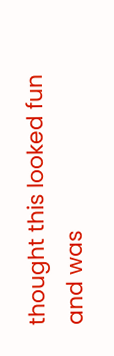thought this looked fun and was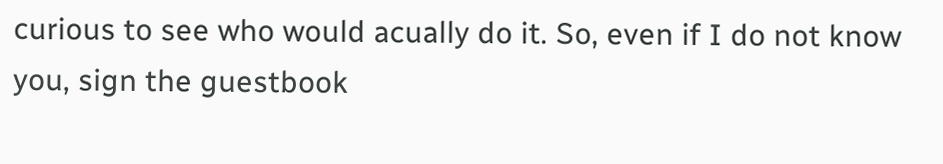curious to see who would acually do it. So, even if I do not know you, sign the guestbook